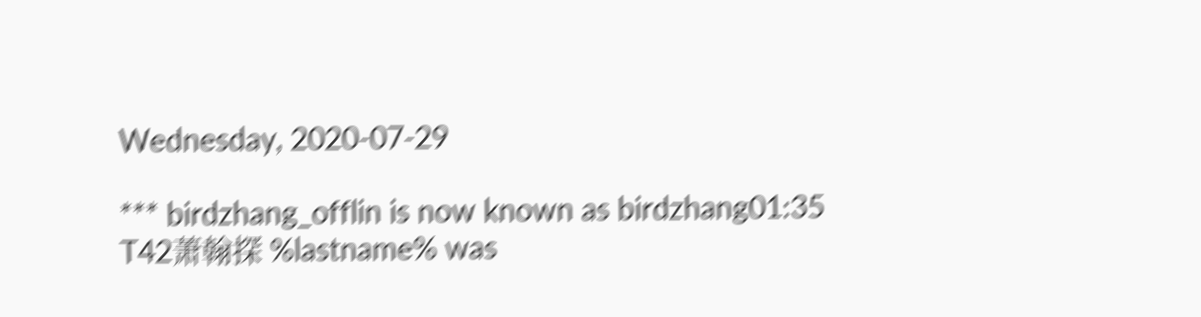Wednesday, 2020-07-29

*** birdzhang_offlin is now known as birdzhang01:35
T42萧翰探 %lastname% was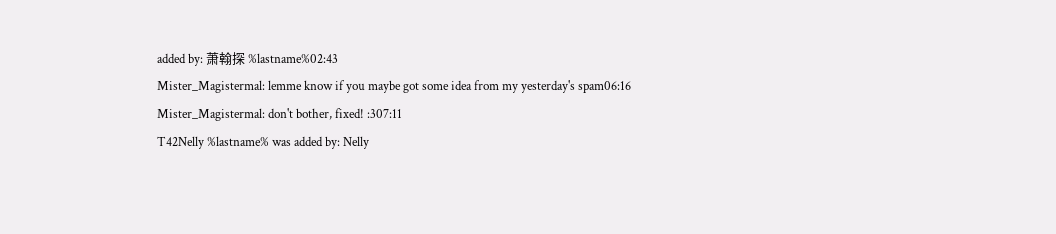added by: 萧翰探 %lastname%02:43
Mister_Magistermal: lemme know if you maybe got some idea from my yesterday's spam06:16
Mister_Magistermal: don't bother, fixed! :307:11
T42Nelly %lastname% was added by: Nelly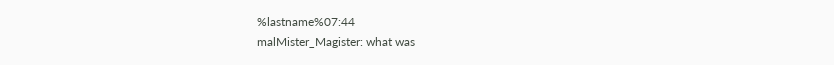%lastname%07:44
malMister_Magister: what was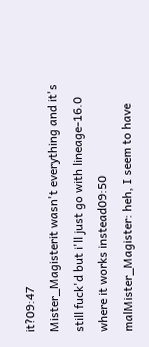it?09:47
Mister_Magisterit wasn't everything and it's still fuck'd but i'll just go with lineage-16.0 where it works instead09:50
malMister_Magister: heh, I seem to have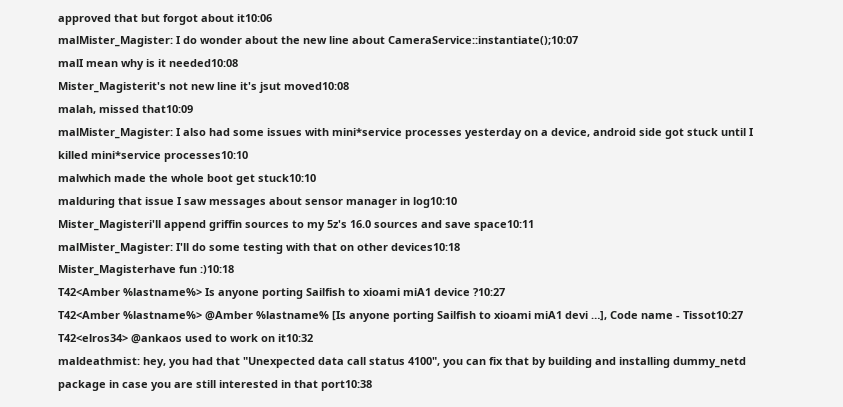approved that but forgot about it10:06
malMister_Magister: I do wonder about the new line about CameraService::instantiate();10:07
malI mean why is it needed10:08
Mister_Magisterit's not new line it's jsut moved10:08
malah, missed that10:09
malMister_Magister: I also had some issues with mini*service processes yesterday on a device, android side got stuck until I killed mini*service processes10:10
malwhich made the whole boot get stuck10:10
malduring that issue I saw messages about sensor manager in log10:10
Mister_Magisteri'll append griffin sources to my 5z's 16.0 sources and save space10:11
malMister_Magister: I'll do some testing with that on other devices10:18
Mister_Magisterhave fun :)10:18
T42<Amber %lastname%> Is anyone porting Sailfish to xioami miA1 device ?10:27
T42<Amber %lastname%> @Amber %lastname% [Is anyone porting Sailfish to xioami miA1 devi …], Code name - Tissot10:27
T42<elros34> @ankaos used to work on it10:32
maldeathmist: hey, you had that "Unexpected data call status 4100", you can fix that by building and installing dummy_netd package in case you are still interested in that port10:38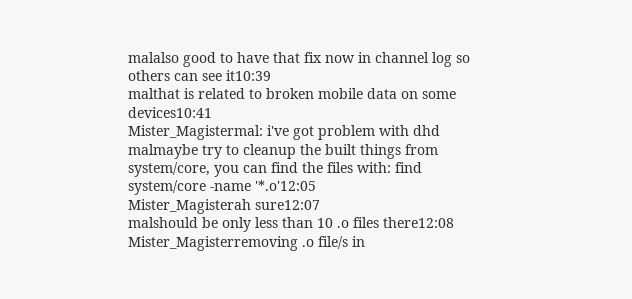malalso good to have that fix now in channel log so others can see it10:39
malthat is related to broken mobile data on some devices10:41
Mister_Magistermal: i've got problem with dhd
malmaybe try to cleanup the built things from system/core, you can find the files with: find system/core -name '*.o'12:05
Mister_Magisterah sure12:07
malshould be only less than 10 .o files there12:08
Mister_Magisterremoving .o file/s in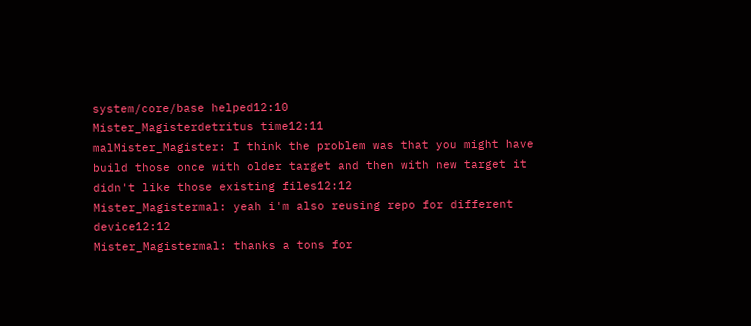system/core/base helped12:10
Mister_Magisterdetritus time12:11
malMister_Magister: I think the problem was that you might have build those once with older target and then with new target it didn't like those existing files12:12
Mister_Magistermal: yeah i'm also reusing repo for different device12:12
Mister_Magistermal: thanks a tons for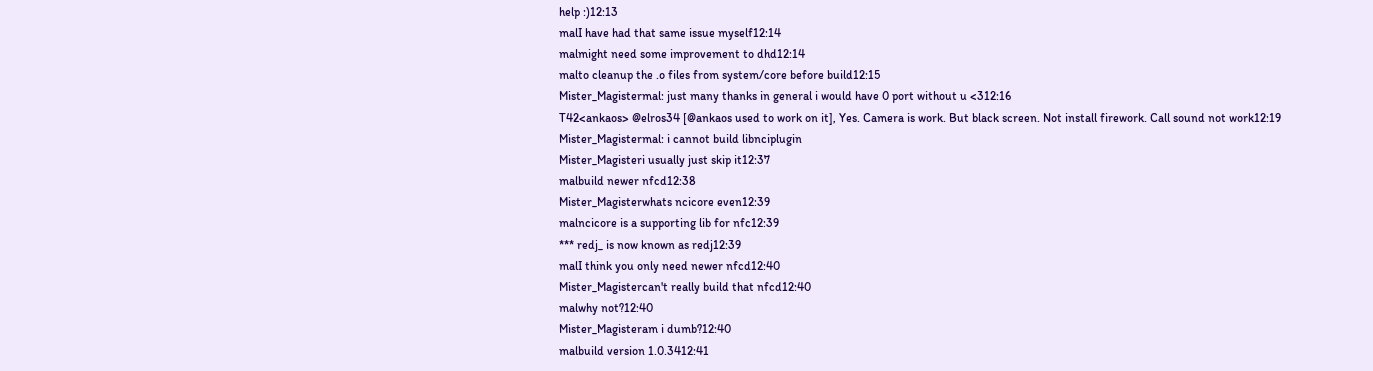help :)12:13
malI have had that same issue myself12:14
malmight need some improvement to dhd12:14
malto cleanup the .o files from system/core before build12:15
Mister_Magistermal: just many thanks in general i would have 0 port without u <312:16
T42<ankaos> @elros34 [@ankaos used to work on it], Yes. Camera is work. But black screen. Not install firework. Call sound not work12:19
Mister_Magistermal: i cannot build libnciplugin
Mister_Magisteri usually just skip it12:37
malbuild newer nfcd12:38
Mister_Magisterwhats ncicore even12:39
malncicore is a supporting lib for nfc12:39
*** redj_ is now known as redj12:39
malI think you only need newer nfcd12:40
Mister_Magistercan't really build that nfcd12:40
malwhy not?12:40
Mister_Magisteram i dumb?12:40
malbuild version 1.0.3412:41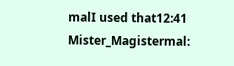malI used that12:41
Mister_Magistermal: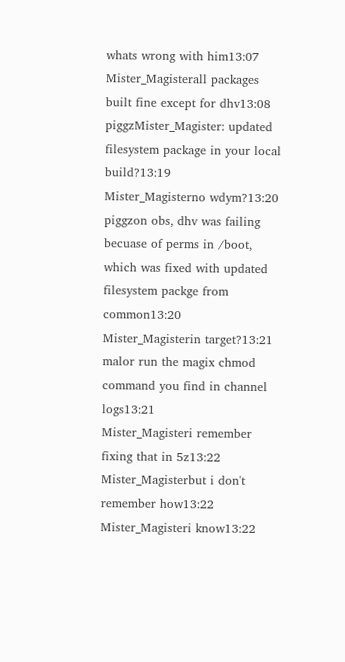whats wrong with him13:07
Mister_Magisterall packages built fine except for dhv13:08
piggzMister_Magister: updated filesystem package in your local build?13:19
Mister_Magisterno wdym?13:20
piggzon obs, dhv was failing becuase of perms in /boot, which was fixed with updated filesystem packge from common13:20
Mister_Magisterin target?13:21
malor run the magix chmod command you find in channel logs13:21
Mister_Magisteri remember fixing that in 5z13:22
Mister_Magisterbut i don't remember how13:22
Mister_Magisteri know13:22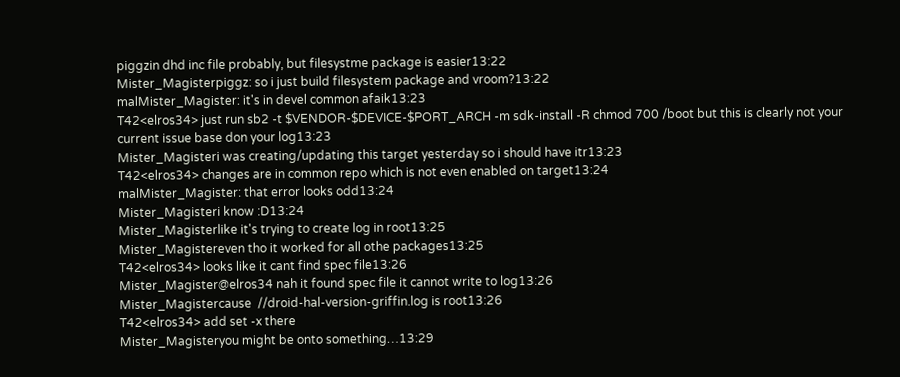piggzin dhd inc file probably, but filesystme package is easier13:22
Mister_Magisterpiggz: so i just build filesystem package and vroom?13:22
malMister_Magister: it's in devel common afaik13:23
T42<elros34> just run sb2 -t $VENDOR-$DEVICE-$PORT_ARCH -m sdk-install -R chmod 700 /boot but this is clearly not your current issue base don your log13:23
Mister_Magisteri was creating/updating this target yesterday so i should have itr13:23
T42<elros34> changes are in common repo which is not even enabled on target13:24
malMister_Magister: that error looks odd13:24
Mister_Magisteri know :D13:24
Mister_Magisterlike it's trying to create log in root13:25
Mister_Magistereven tho it worked for all othe packages13:25
T42<elros34> looks like it cant find spec file13:26
Mister_Magister@elros34 nah it found spec file it cannot write to log13:26
Mister_Magistercause  //droid-hal-version-griffin.log is root13:26
T42<elros34> add set -x there
Mister_Magisteryou might be onto something…13:29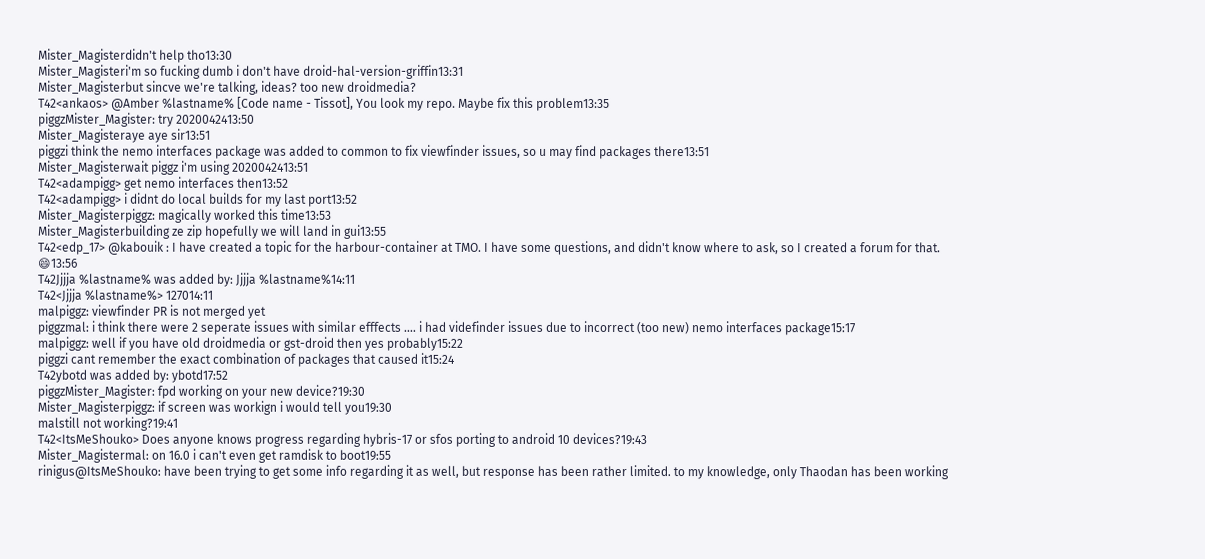Mister_Magisterdidn't help tho13:30
Mister_Magisteri'm so fucking dumb i don't have droid-hal-version-griffin13:31
Mister_Magisterbut sincve we're talking, ideas? too new droidmedia?
T42<ankaos> @Amber %lastname% [Code name - Tissot], You look my repo. Maybe fix this problem13:35
piggzMister_Magister: try 2020042413:50
Mister_Magisteraye aye sir13:51
piggzi think the nemo interfaces package was added to common to fix viewfinder issues, so u may find packages there13:51
Mister_Magisterwait piggz i'm using 2020042413:51
T42<adampigg> get nemo interfaces then13:52
T42<adampigg> i didnt do local builds for my last port13:52
Mister_Magisterpiggz: magically worked this time13:53
Mister_Magisterbuilding ze zip hopefully we will land in gui13:55
T42<edp_17> @kabouik : I have created a topic for the harbour-container at TMO. I have some questions, and didn't know where to ask, so I created a forum for that. 😄13:56
T42Jjjja %lastname% was added by: Jjjja %lastname%14:11
T42<Jjjja %lastname%> 127014:11
malpiggz: viewfinder PR is not merged yet
piggzmal: i think there were 2 seperate issues with similar efffects .... i had videfinder issues due to incorrect (too new) nemo interfaces package15:17
malpiggz: well if you have old droidmedia or gst-droid then yes probably15:22
piggzi cant remember the exact combination of packages that caused it15:24
T42ybotd was added by: ybotd17:52
piggzMister_Magister: fpd working on your new device?19:30
Mister_Magisterpiggz: if screen was workign i would tell you19:30
malstill not working?19:41
T42<ItsMeShouko> Does anyone knows progress regarding hybris-17 or sfos porting to android 10 devices?19:43
Mister_Magistermal: on 16.0 i can't even get ramdisk to boot19:55
rinigus@ItsMeShouko: have been trying to get some info regarding it as well, but response has been rather limited. to my knowledge, only Thaodan has been working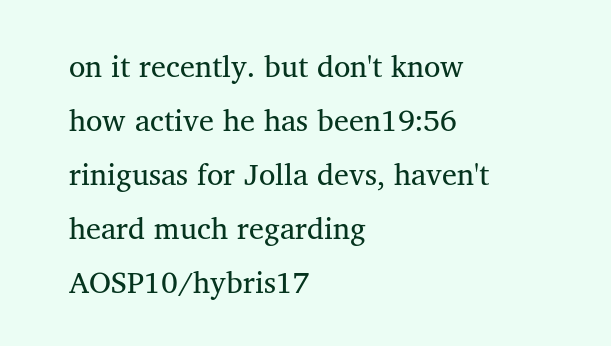on it recently. but don't know how active he has been19:56
rinigusas for Jolla devs, haven't heard much regarding AOSP10/hybris17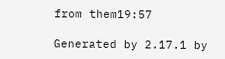from them19:57

Generated by 2.17.1 by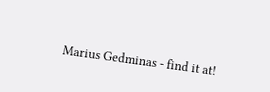Marius Gedminas - find it at!